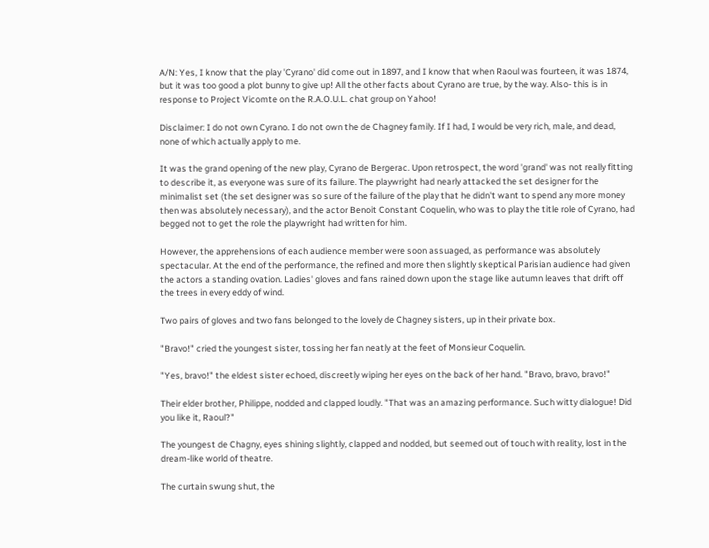A/N: Yes, I know that the play 'Cyrano' did come out in 1897, and I know that when Raoul was fourteen, it was 1874, but it was too good a plot bunny to give up! All the other facts about Cyrano are true, by the way. Also- this is in response to Project Vicomte on the R.A.O.U.L. chat group on Yahoo!

Disclaimer: I do not own Cyrano. I do not own the de Chagney family. If I had, I would be very rich, male, and dead, none of which actually apply to me.

It was the grand opening of the new play, Cyrano de Bergerac. Upon retrospect, the word 'grand' was not really fitting to describe it, as everyone was sure of its failure. The playwright had nearly attacked the set designer for the minimalist set (the set designer was so sure of the failure of the play that he didn't want to spend any more money then was absolutely necessary), and the actor Benoit Constant Coquelin, who was to play the title role of Cyrano, had begged not to get the role the playwright had written for him.

However, the apprehensions of each audience member were soon assuaged, as performance was absolutely spectacular. At the end of the performance, the refined and more then slightly skeptical Parisian audience had given the actors a standing ovation. Ladies' gloves and fans rained down upon the stage like autumn leaves that drift off the trees in every eddy of wind.

Two pairs of gloves and two fans belonged to the lovely de Chagney sisters, up in their private box.

"Bravo!" cried the youngest sister, tossing her fan neatly at the feet of Monsieur Coquelin.

"Yes, bravo!" the eldest sister echoed, discreetly wiping her eyes on the back of her hand. "Bravo, bravo, bravo!"

Their elder brother, Philippe, nodded and clapped loudly. "That was an amazing performance. Such witty dialogue! Did you like it, Raoul?"

The youngest de Chagny, eyes shining slightly, clapped and nodded, but seemed out of touch with reality, lost in the dream-like world of theatre.

The curtain swung shut, the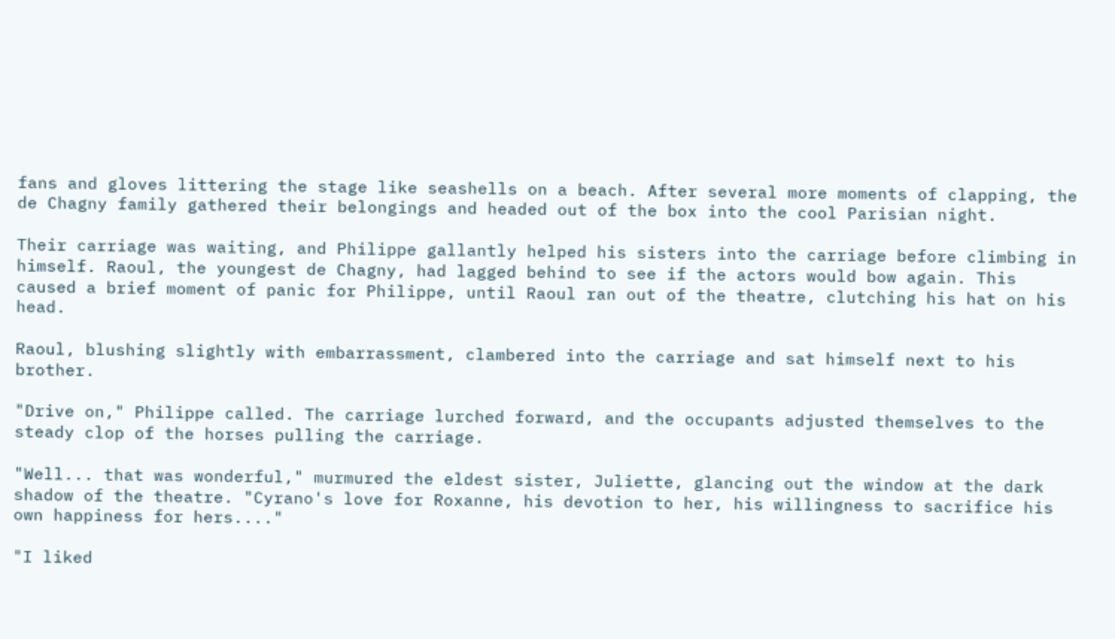fans and gloves littering the stage like seashells on a beach. After several more moments of clapping, the de Chagny family gathered their belongings and headed out of the box into the cool Parisian night.

Their carriage was waiting, and Philippe gallantly helped his sisters into the carriage before climbing in himself. Raoul, the youngest de Chagny, had lagged behind to see if the actors would bow again. This caused a brief moment of panic for Philippe, until Raoul ran out of the theatre, clutching his hat on his head.

Raoul, blushing slightly with embarrassment, clambered into the carriage and sat himself next to his brother.

"Drive on," Philippe called. The carriage lurched forward, and the occupants adjusted themselves to the steady clop of the horses pulling the carriage.

"Well... that was wonderful," murmured the eldest sister, Juliette, glancing out the window at the dark shadow of the theatre. "Cyrano's love for Roxanne, his devotion to her, his willingness to sacrifice his own happiness for hers...."

"I liked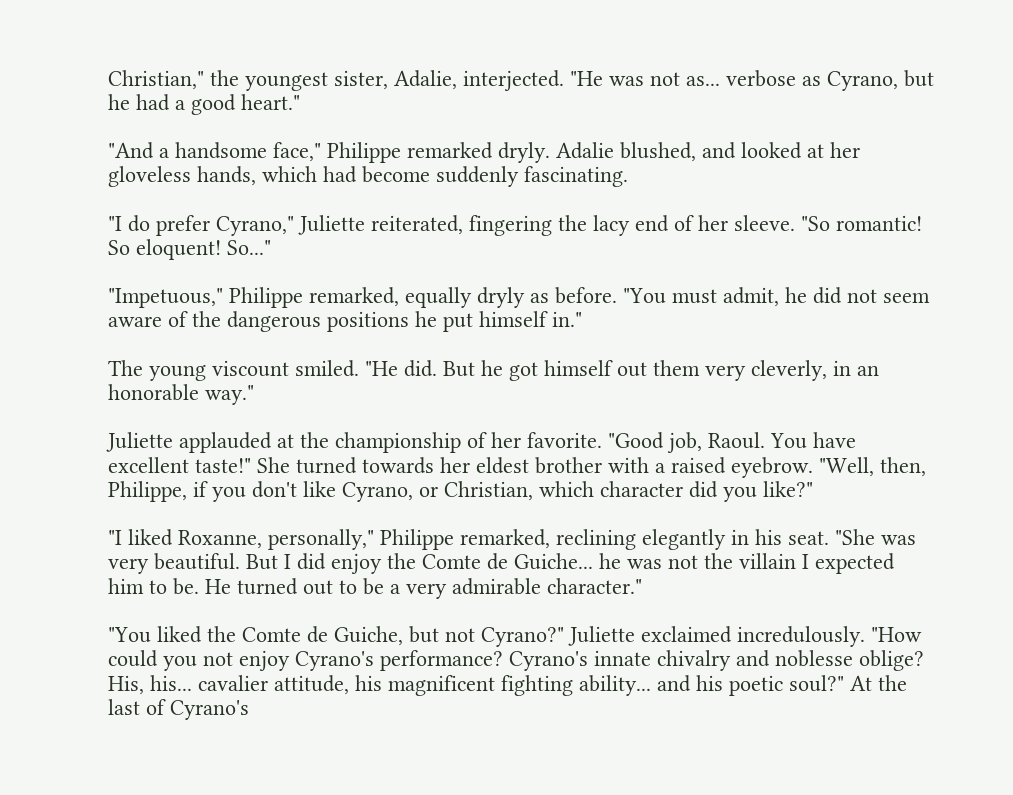Christian," the youngest sister, Adalie, interjected. "He was not as... verbose as Cyrano, but he had a good heart."

"And a handsome face," Philippe remarked dryly. Adalie blushed, and looked at her gloveless hands, which had become suddenly fascinating.

"I do prefer Cyrano," Juliette reiterated, fingering the lacy end of her sleeve. "So romantic! So eloquent! So..."

"Impetuous," Philippe remarked, equally dryly as before. "You must admit, he did not seem aware of the dangerous positions he put himself in."

The young viscount smiled. "He did. But he got himself out them very cleverly, in an honorable way."

Juliette applauded at the championship of her favorite. "Good job, Raoul. You have excellent taste!" She turned towards her eldest brother with a raised eyebrow. "Well, then, Philippe, if you don't like Cyrano, or Christian, which character did you like?"

"I liked Roxanne, personally," Philippe remarked, reclining elegantly in his seat. "She was very beautiful. But I did enjoy the Comte de Guiche... he was not the villain I expected him to be. He turned out to be a very admirable character."

"You liked the Comte de Guiche, but not Cyrano?" Juliette exclaimed incredulously. "How could you not enjoy Cyrano's performance? Cyrano's innate chivalry and noblesse oblige? His, his... cavalier attitude, his magnificent fighting ability... and his poetic soul?" At the last of Cyrano's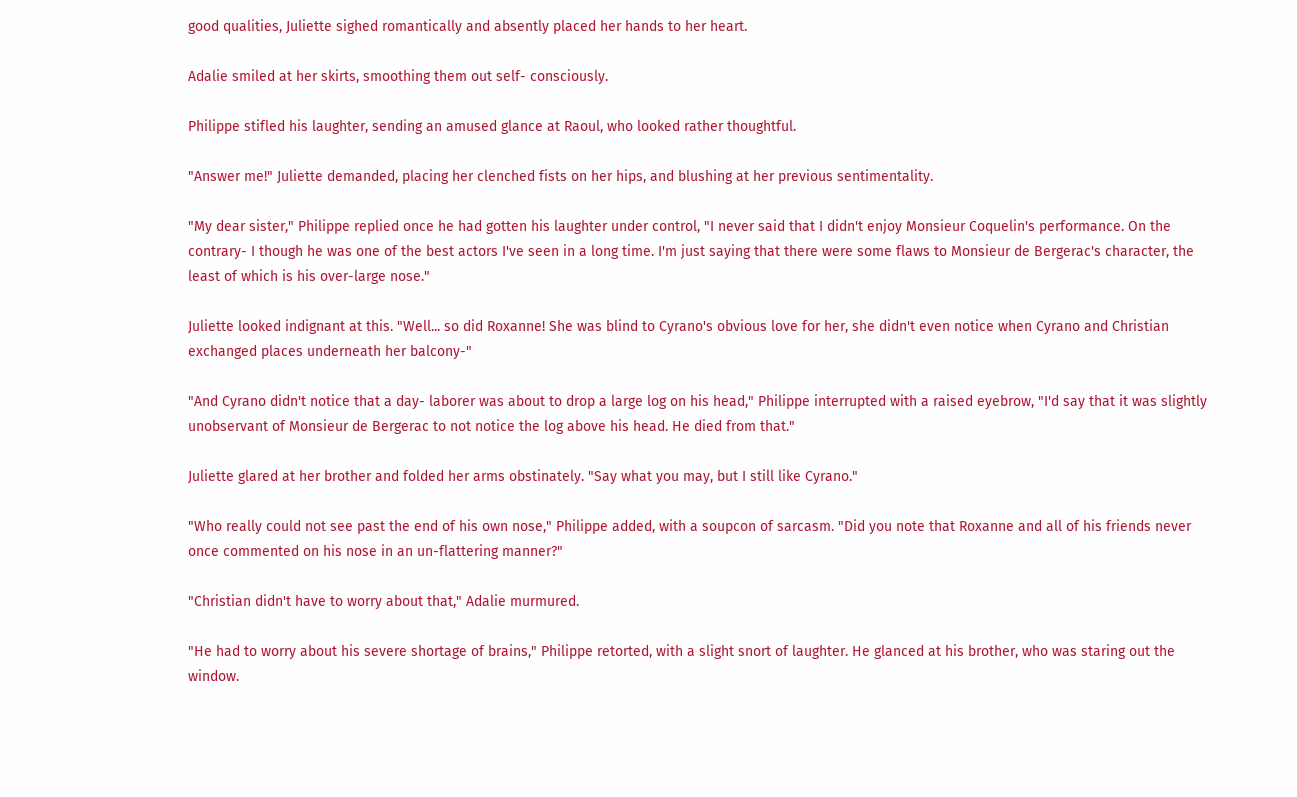good qualities, Juliette sighed romantically and absently placed her hands to her heart.

Adalie smiled at her skirts, smoothing them out self- consciously.

Philippe stifled his laughter, sending an amused glance at Raoul, who looked rather thoughtful.

"Answer me!" Juliette demanded, placing her clenched fists on her hips, and blushing at her previous sentimentality.

"My dear sister," Philippe replied once he had gotten his laughter under control, "I never said that I didn't enjoy Monsieur Coquelin's performance. On the contrary- I though he was one of the best actors I've seen in a long time. I'm just saying that there were some flaws to Monsieur de Bergerac's character, the least of which is his over-large nose."

Juliette looked indignant at this. "Well... so did Roxanne! She was blind to Cyrano's obvious love for her, she didn't even notice when Cyrano and Christian exchanged places underneath her balcony-"

"And Cyrano didn't notice that a day- laborer was about to drop a large log on his head," Philippe interrupted with a raised eyebrow, "I'd say that it was slightly unobservant of Monsieur de Bergerac to not notice the log above his head. He died from that."

Juliette glared at her brother and folded her arms obstinately. "Say what you may, but I still like Cyrano."

"Who really could not see past the end of his own nose," Philippe added, with a soupcon of sarcasm. "Did you note that Roxanne and all of his friends never once commented on his nose in an un-flattering manner?"

"Christian didn't have to worry about that," Adalie murmured.

"He had to worry about his severe shortage of brains," Philippe retorted, with a slight snort of laughter. He glanced at his brother, who was staring out the window.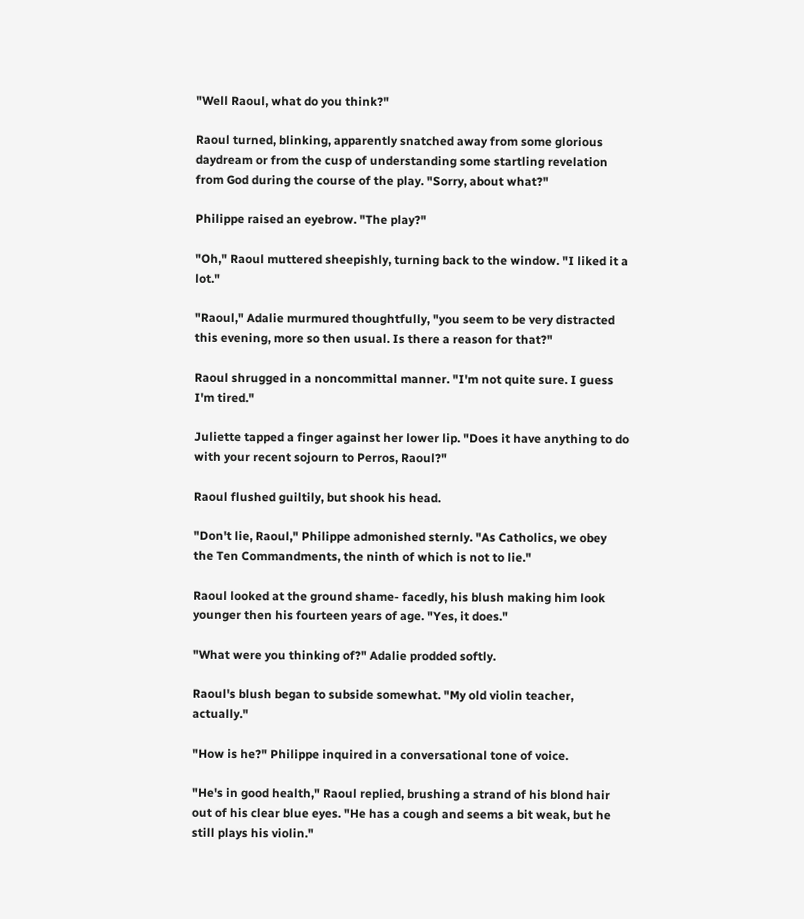"Well Raoul, what do you think?"

Raoul turned, blinking, apparently snatched away from some glorious daydream or from the cusp of understanding some startling revelation from God during the course of the play. "Sorry, about what?"

Philippe raised an eyebrow. "The play?"

"Oh," Raoul muttered sheepishly, turning back to the window. "I liked it a lot."

"Raoul," Adalie murmured thoughtfully, "you seem to be very distracted this evening, more so then usual. Is there a reason for that?"

Raoul shrugged in a noncommittal manner. "I'm not quite sure. I guess I'm tired."

Juliette tapped a finger against her lower lip. "Does it have anything to do with your recent sojourn to Perros, Raoul?"

Raoul flushed guiltily, but shook his head.

"Don't lie, Raoul," Philippe admonished sternly. "As Catholics, we obey the Ten Commandments, the ninth of which is not to lie."

Raoul looked at the ground shame- facedly, his blush making him look younger then his fourteen years of age. "Yes, it does."

"What were you thinking of?" Adalie prodded softly.

Raoul's blush began to subside somewhat. "My old violin teacher, actually."

"How is he?" Philippe inquired in a conversational tone of voice.

"He's in good health," Raoul replied, brushing a strand of his blond hair out of his clear blue eyes. "He has a cough and seems a bit weak, but he still plays his violin."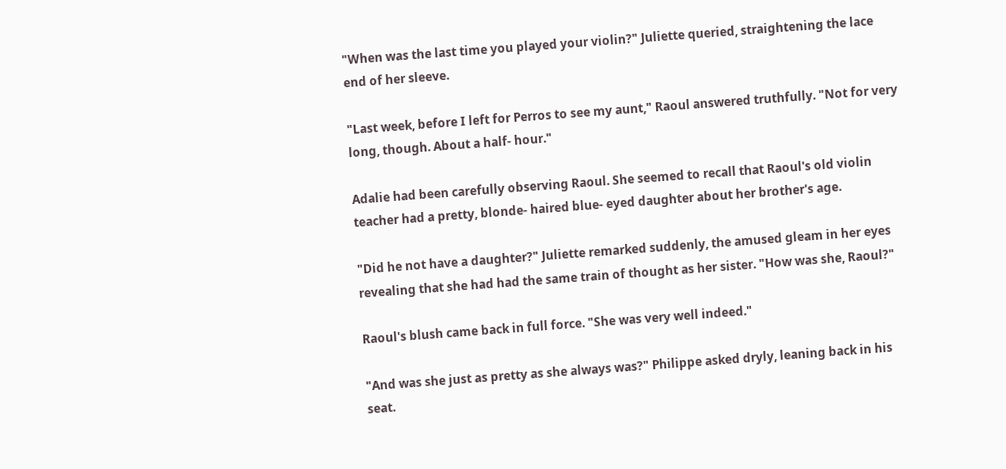"When was the last time you played your violin?" Juliette queried, straightening the lace end of her sleeve.

"Last week, before I left for Perros to see my aunt," Raoul answered truthfully. "Not for very long, though. About a half- hour."

Adalie had been carefully observing Raoul. She seemed to recall that Raoul's old violin teacher had a pretty, blonde- haired blue- eyed daughter about her brother's age.

"Did he not have a daughter?" Juliette remarked suddenly, the amused gleam in her eyes revealing that she had had the same train of thought as her sister. "How was she, Raoul?"

Raoul's blush came back in full force. "She was very well indeed."

"And was she just as pretty as she always was?" Philippe asked dryly, leaning back in his seat.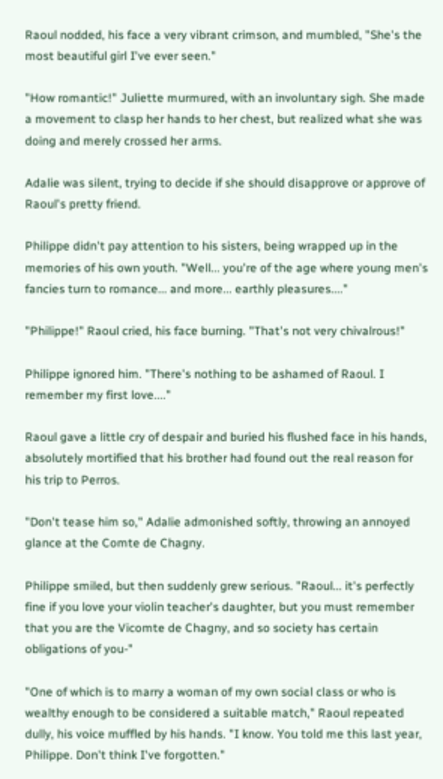Raoul nodded, his face a very vibrant crimson, and mumbled, "She's the most beautiful girl I've ever seen."

"How romantic!" Juliette murmured, with an involuntary sigh. She made a movement to clasp her hands to her chest, but realized what she was doing and merely crossed her arms.

Adalie was silent, trying to decide if she should disapprove or approve of Raoul's pretty friend.

Philippe didn't pay attention to his sisters, being wrapped up in the memories of his own youth. "Well... you're of the age where young men's fancies turn to romance... and more... earthly pleasures...."

"Philippe!" Raoul cried, his face burning. "That's not very chivalrous!"

Philippe ignored him. "There's nothing to be ashamed of Raoul. I remember my first love...."

Raoul gave a little cry of despair and buried his flushed face in his hands, absolutely mortified that his brother had found out the real reason for his trip to Perros.

"Don't tease him so," Adalie admonished softly, throwing an annoyed glance at the Comte de Chagny.

Philippe smiled, but then suddenly grew serious. "Raoul... it's perfectly fine if you love your violin teacher's daughter, but you must remember that you are the Vicomte de Chagny, and so society has certain obligations of you-"

"One of which is to marry a woman of my own social class or who is wealthy enough to be considered a suitable match," Raoul repeated dully, his voice muffled by his hands. "I know. You told me this last year, Philippe. Don't think I've forgotten."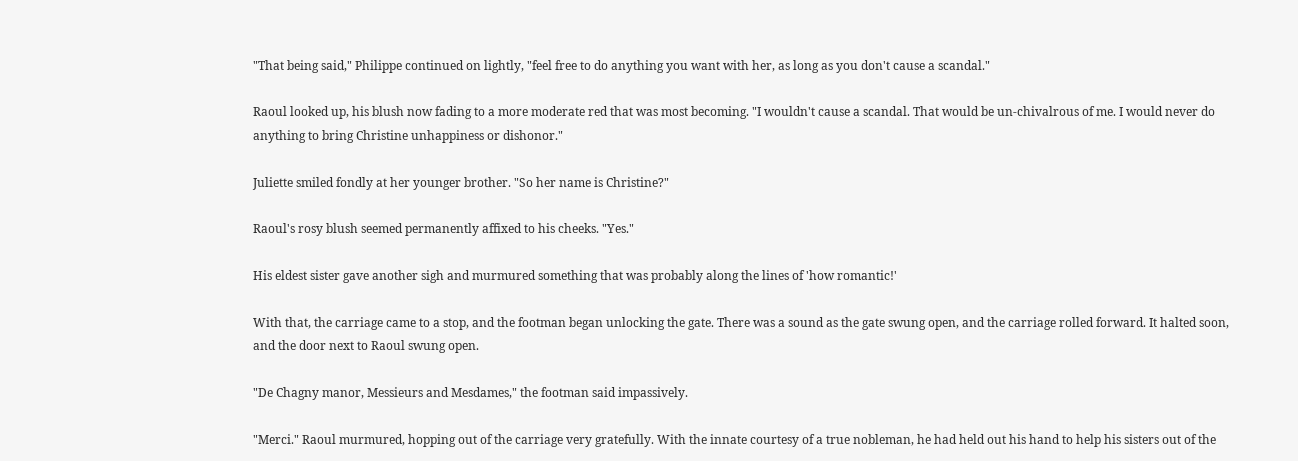"That being said," Philippe continued on lightly, "feel free to do anything you want with her, as long as you don't cause a scandal."

Raoul looked up, his blush now fading to a more moderate red that was most becoming. "I wouldn't cause a scandal. That would be un-chivalrous of me. I would never do anything to bring Christine unhappiness or dishonor."

Juliette smiled fondly at her younger brother. "So her name is Christine?"

Raoul's rosy blush seemed permanently affixed to his cheeks. "Yes."

His eldest sister gave another sigh and murmured something that was probably along the lines of 'how romantic!'

With that, the carriage came to a stop, and the footman began unlocking the gate. There was a sound as the gate swung open, and the carriage rolled forward. It halted soon, and the door next to Raoul swung open.

"De Chagny manor, Messieurs and Mesdames," the footman said impassively.

"Merci." Raoul murmured, hopping out of the carriage very gratefully. With the innate courtesy of a true nobleman, he had held out his hand to help his sisters out of the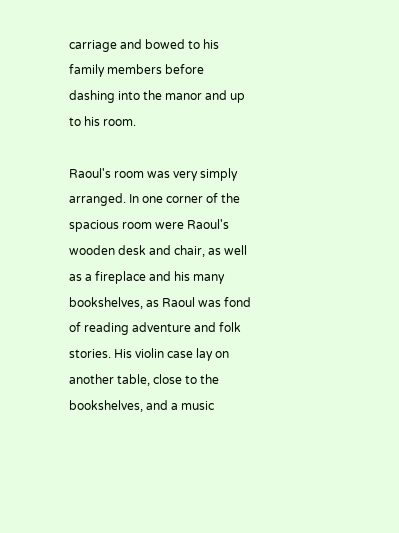carriage and bowed to his family members before dashing into the manor and up to his room.

Raoul's room was very simply arranged. In one corner of the spacious room were Raoul's wooden desk and chair, as well as a fireplace and his many bookshelves, as Raoul was fond of reading adventure and folk stories. His violin case lay on another table, close to the bookshelves, and a music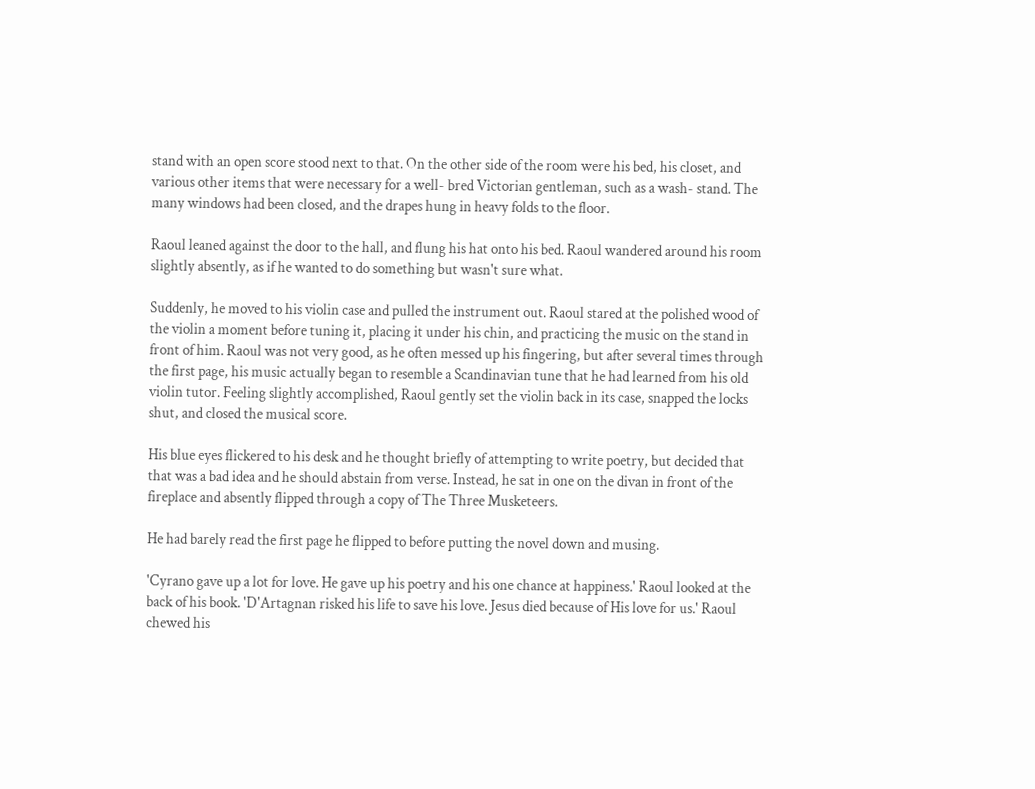stand with an open score stood next to that. On the other side of the room were his bed, his closet, and various other items that were necessary for a well- bred Victorian gentleman, such as a wash- stand. The many windows had been closed, and the drapes hung in heavy folds to the floor.

Raoul leaned against the door to the hall, and flung his hat onto his bed. Raoul wandered around his room slightly absently, as if he wanted to do something but wasn't sure what.

Suddenly, he moved to his violin case and pulled the instrument out. Raoul stared at the polished wood of the violin a moment before tuning it, placing it under his chin, and practicing the music on the stand in front of him. Raoul was not very good, as he often messed up his fingering, but after several times through the first page, his music actually began to resemble a Scandinavian tune that he had learned from his old violin tutor. Feeling slightly accomplished, Raoul gently set the violin back in its case, snapped the locks shut, and closed the musical score.

His blue eyes flickered to his desk and he thought briefly of attempting to write poetry, but decided that that was a bad idea and he should abstain from verse. Instead, he sat in one on the divan in front of the fireplace and absently flipped through a copy of The Three Musketeers.

He had barely read the first page he flipped to before putting the novel down and musing.

'Cyrano gave up a lot for love. He gave up his poetry and his one chance at happiness.' Raoul looked at the back of his book. 'D'Artagnan risked his life to save his love. Jesus died because of His love for us.' Raoul chewed his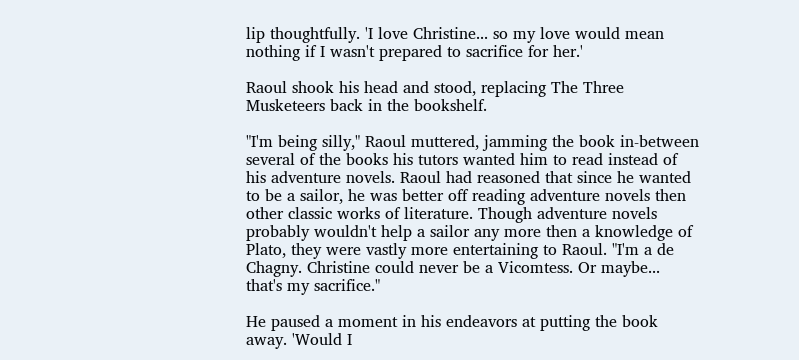lip thoughtfully. 'I love Christine... so my love would mean nothing if I wasn't prepared to sacrifice for her.'

Raoul shook his head and stood, replacing The Three Musketeers back in the bookshelf.

"I'm being silly," Raoul muttered, jamming the book in-between several of the books his tutors wanted him to read instead of his adventure novels. Raoul had reasoned that since he wanted to be a sailor, he was better off reading adventure novels then other classic works of literature. Though adventure novels probably wouldn't help a sailor any more then a knowledge of Plato, they were vastly more entertaining to Raoul. "I'm a de Chagny. Christine could never be a Vicomtess. Or maybe... that's my sacrifice."

He paused a moment in his endeavors at putting the book away. 'Would I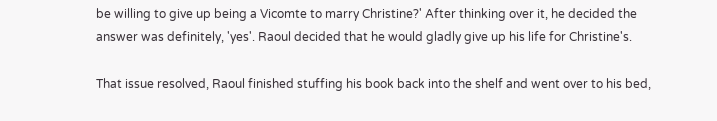be willing to give up being a Vicomte to marry Christine?' After thinking over it, he decided the answer was definitely, 'yes'. Raoul decided that he would gladly give up his life for Christine's.

That issue resolved, Raoul finished stuffing his book back into the shelf and went over to his bed,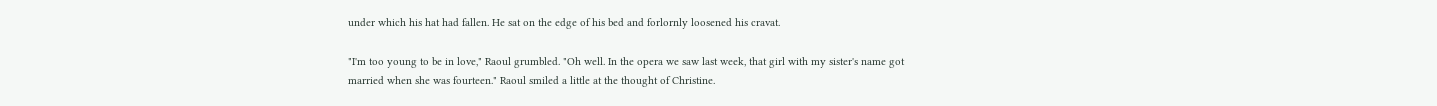under which his hat had fallen. He sat on the edge of his bed and forlornly loosened his cravat.

"I'm too young to be in love," Raoul grumbled. "Oh well. In the opera we saw last week, that girl with my sister's name got married when she was fourteen." Raoul smiled a little at the thought of Christine.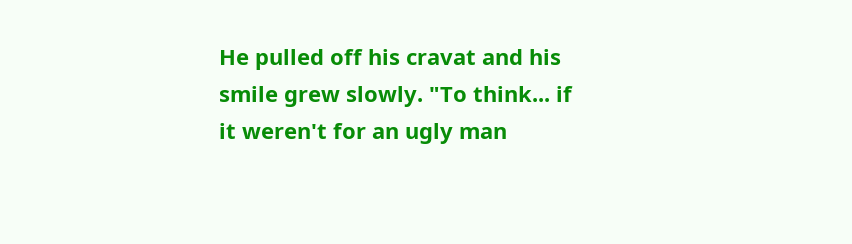He pulled off his cravat and his smile grew slowly. "To think... if it weren't for an ugly man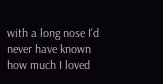with a long nose I'd never have known how much I loved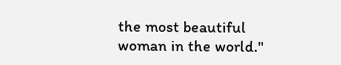the most beautiful woman in the world."